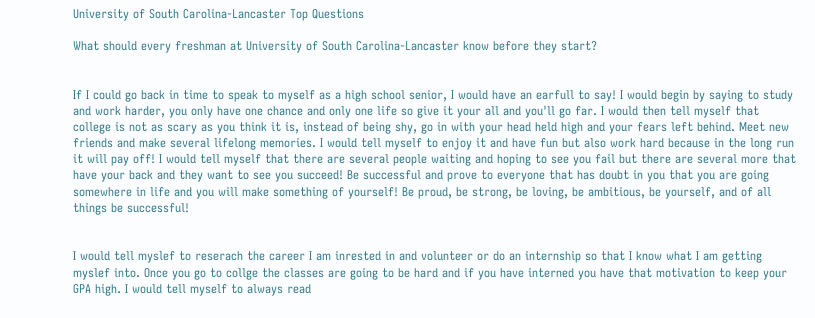University of South Carolina-Lancaster Top Questions

What should every freshman at University of South Carolina-Lancaster know before they start?


If I could go back in time to speak to myself as a high school senior, I would have an earfull to say! I would begin by saying to study and work harder, you only have one chance and only one life so give it your all and you'll go far. I would then tell myself that college is not as scary as you think it is, instead of being shy, go in with your head held high and your fears left behind. Meet new friends and make several lifelong memories. I would tell myself to enjoy it and have fun but also work hard because in the long run it will pay off! I would tell myself that there are several people waiting and hoping to see you fail but there are several more that have your back and they want to see you succeed! Be successful and prove to everyone that has doubt in you that you are going somewhere in life and you will make something of yourself! Be proud, be strong, be loving, be ambitious, be yourself, and of all things be successful!


I would tell myslef to reserach the career I am inrested in and volunteer or do an internship so that I know what I am getting myslef into. Once you go to collge the classes are going to be hard and if you have interned you have that motivation to keep your GPA high. I would tell myself to always read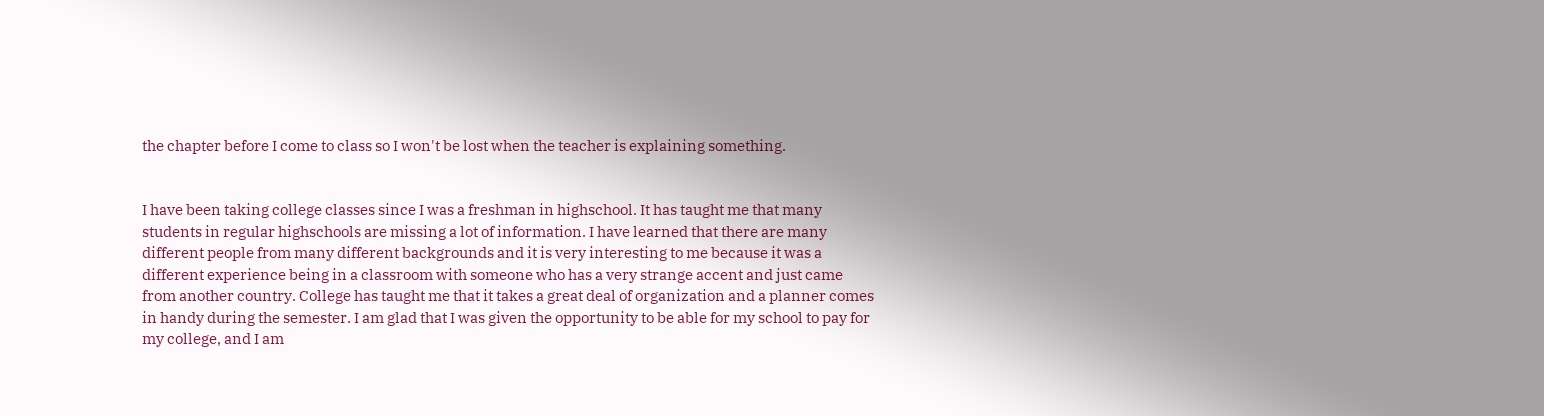the chapter before I come to class so I won't be lost when the teacher is explaining something.


I have been taking college classes since I was a freshman in highschool. It has taught me that many students in regular highschools are missing a lot of information. I have learned that there are many different people from many different backgrounds and it is very interesting to me because it was a different experience being in a classroom with someone who has a very strange accent and just came from another country. College has taught me that it takes a great deal of organization and a planner comes in handy during the semester. I am glad that I was given the opportunity to be able for my school to pay for my college, and I am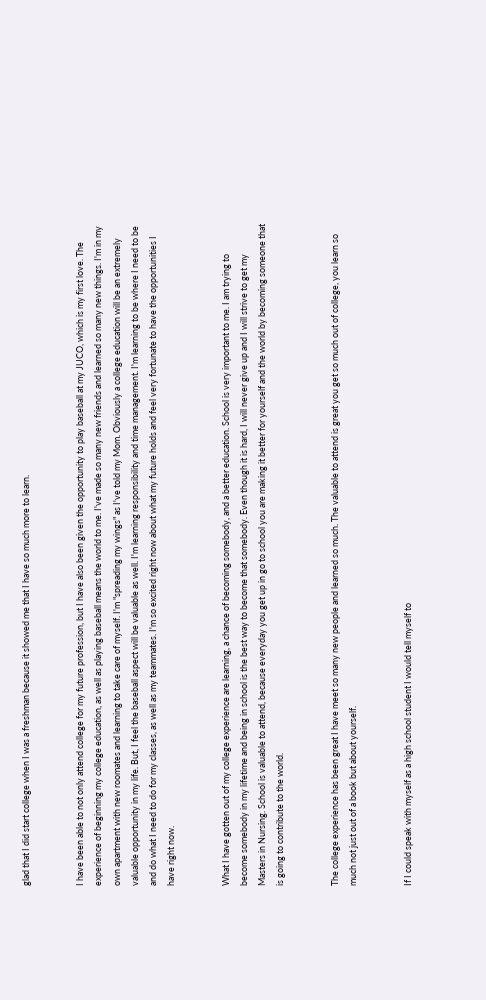glad that I did start college when I was a freshman because it showed me that I have so much more to learn.


I have been able to not only attend college for my future profession, but I have also been given the opportunity to play baseball at my JUCO, which is my first love. The experience of beginning my college education, as well as playing baseball means the world to me. I've made so many new friends and learned so many new things. I'm in my own apartment with new roomates and learning to take care of myself. I'm "spreading my wings" as I've told my Mom. Obviously a college education will be an extremely valuable opportunity in my life. But, I feel the baseball aspect will be valuable as well. I'm learning responsibility and time management. I'm learning to be where I need to be and do what I need to do for my classes, as well as my teammates. I'm so excited right now about what my future holds and feel very fortunate to have the opportunities I have right now.


What I have gotten out of my college experience are learning, a chance of becoming somebody, and a better education. School is very important to me. I am trying to become somebody in my lifetime and being in school is the best way to become that somebody. Even though it is hard, I will never give up and I will strive to get my Masters in Nursing. School is valuable to attend, because everyday you get up in go to school you are making it better for yourself and the world by becoming someone that is going to contribute to the world.


The college experience has been great I have meet so many new people and learned so much. The valuable to attend is great you get so much out of college, you learn so much not just out of a book but about yourself.


If I could speak with myself as a high school student I would tell myself to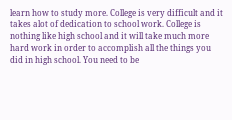learn how to study more. College is very difficult and it takes alot of dedication to school work. College is nothing like high school and it will take much more hard work in order to accomplish all the things you did in high school. You need to be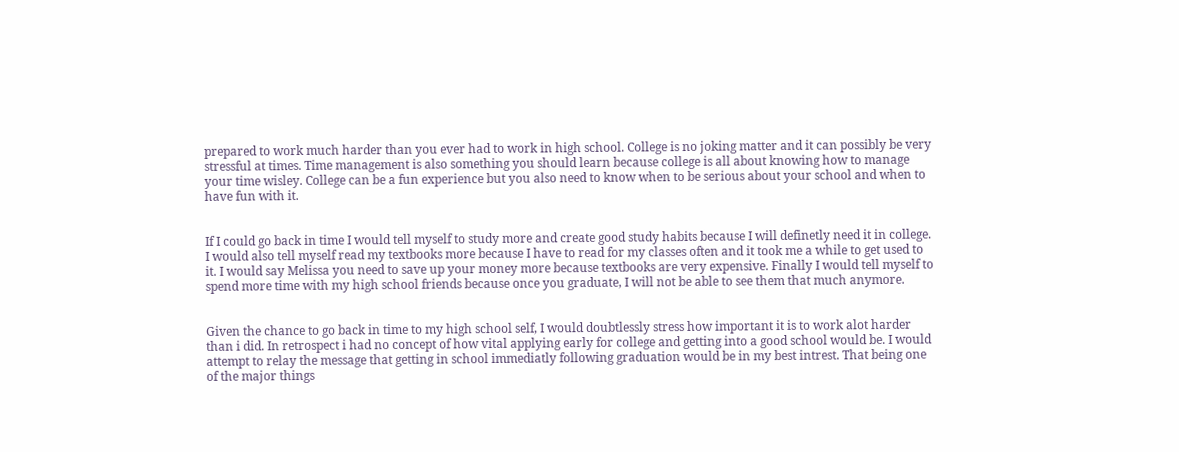prepared to work much harder than you ever had to work in high school. College is no joking matter and it can possibly be very stressful at times. Time management is also something you should learn because college is all about knowing how to manage your time wisley. College can be a fun experience but you also need to know when to be serious about your school and when to have fun with it.


If I could go back in time I would tell myself to study more and create good study habits because I will definetly need it in college. I would also tell myself read my textbooks more because I have to read for my classes often and it took me a while to get used to it. I would say Melissa you need to save up your money more because textbooks are very expensive. Finally I would tell myself to spend more time with my high school friends because once you graduate, I will not be able to see them that much anymore.


Given the chance to go back in time to my high school self, I would doubtlessly stress how important it is to work alot harder than i did. In retrospect i had no concept of how vital applying early for college and getting into a good school would be. I would attempt to relay the message that getting in school immediatly following graduation would be in my best intrest. That being one of the major things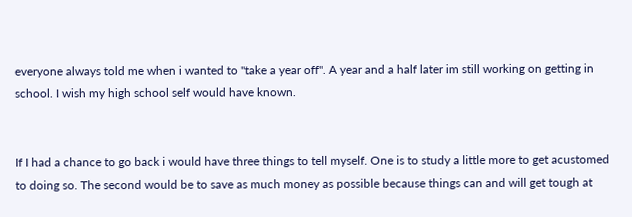everyone always told me when i wanted to "take a year off". A year and a half later im still working on getting in school. I wish my high school self would have known.


If I had a chance to go back i would have three things to tell myself. One is to study a little more to get acustomed to doing so. The second would be to save as much money as possible because things can and will get tough at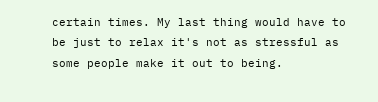certain times. My last thing would have to be just to relax it's not as stressful as some people make it out to being.